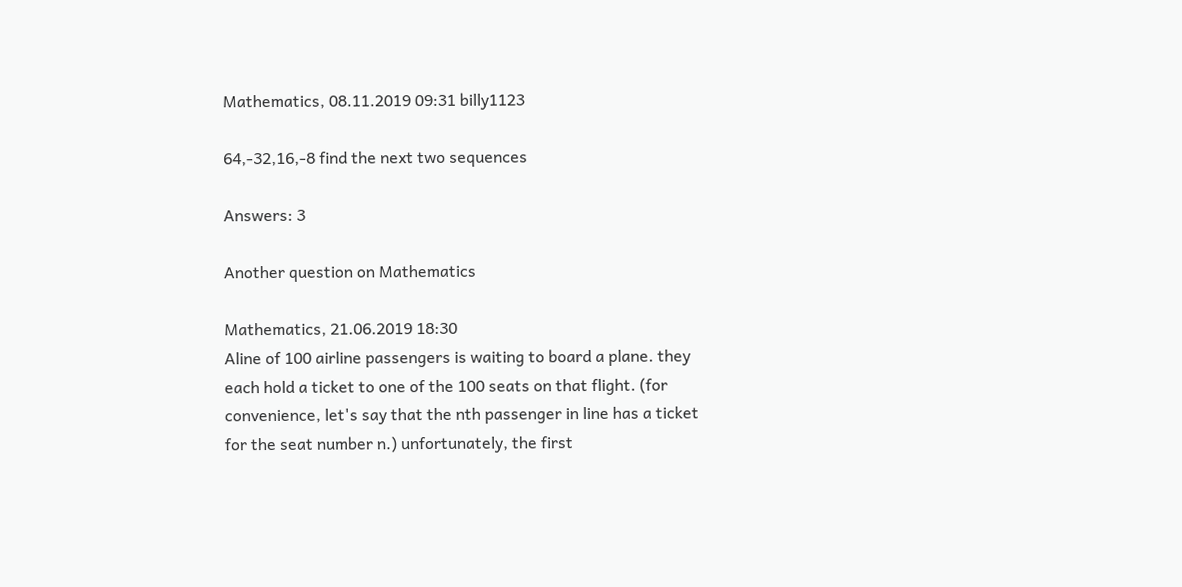Mathematics, 08.11.2019 09:31 billy1123

64,-32,16,-8 find the next two sequences

Answers: 3

Another question on Mathematics

Mathematics, 21.06.2019 18:30
Aline of 100 airline passengers is waiting to board a plane. they each hold a ticket to one of the 100 seats on that flight. (for convenience, let's say that the nth passenger in line has a ticket for the seat number n.) unfortunately, the first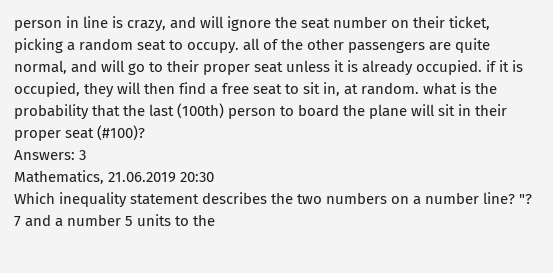person in line is crazy, and will ignore the seat number on their ticket, picking a random seat to occupy. all of the other passengers are quite normal, and will go to their proper seat unless it is already occupied. if it is occupied, they will then find a free seat to sit in, at random. what is the probability that the last (100th) person to board the plane will sit in their proper seat (#100)?
Answers: 3
Mathematics, 21.06.2019 20:30
Which inequality statement describes the two numbers on a number line? "? 7 and a number 5 units to the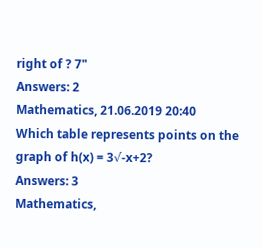right of ? 7"
Answers: 2
Mathematics, 21.06.2019 20:40
Which table represents points on the graph of h(x) = 3√-x+2?
Answers: 3
Mathematics,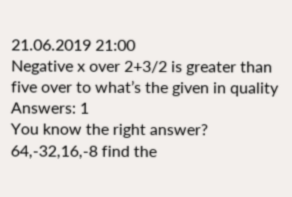21.06.2019 21:00
Negative x over 2+3/2 is greater than five over to what’s the given in quality
Answers: 1
You know the right answer?
64,-32,16,-8 find the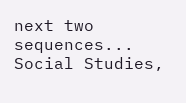next two sequences...
Social Studies,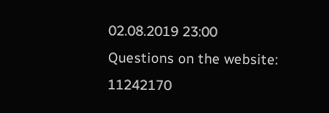02.08.2019 23:00
Questions on the website: 11242170